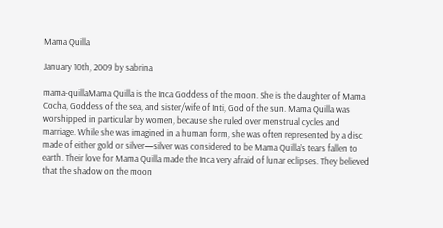Mama Quilla

January 10th, 2009 by sabrina

mama-quillaMama Quilla is the Inca Goddess of the moon. She is the daughter of Mama Cocha, Goddess of the sea, and sister/wife of Inti, God of the sun. Mama Quilla was worshipped in particular by women, because she ruled over menstrual cycles and marriage. While she was imagined in a human form, she was often represented by a disc made of either gold or silver—silver was considered to be Mama Quilla’s tears fallen to earth. Their love for Mama Quilla made the Inca very afraid of lunar eclipses. They believed that the shadow on the moon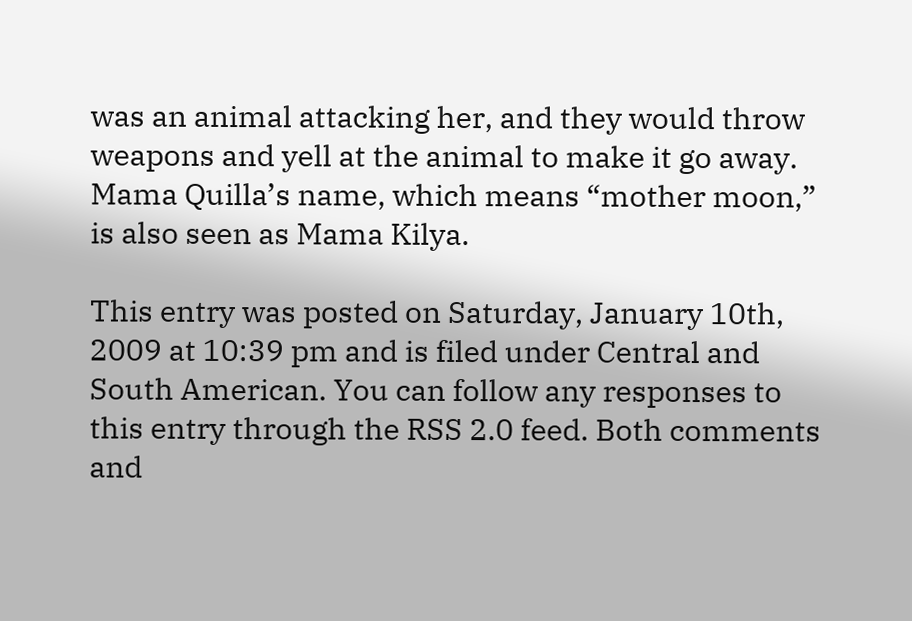was an animal attacking her, and they would throw weapons and yell at the animal to make it go away. Mama Quilla’s name, which means “mother moon,” is also seen as Mama Kilya.

This entry was posted on Saturday, January 10th, 2009 at 10:39 pm and is filed under Central and South American. You can follow any responses to this entry through the RSS 2.0 feed. Both comments and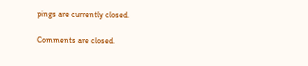pings are currently closed.

Comments are closed.